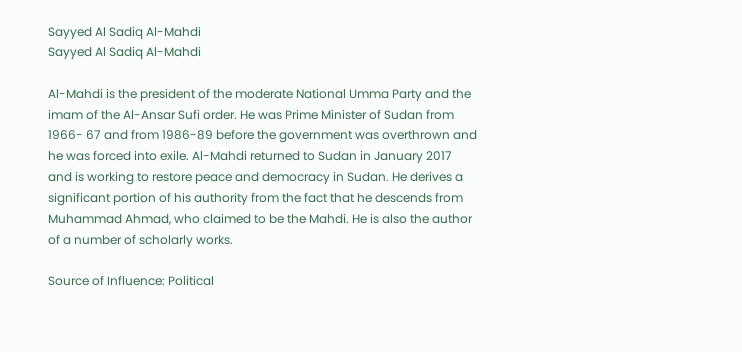Sayyed Al Sadiq Al-Mahdi
Sayyed Al Sadiq Al-Mahdi

Al-Mahdi is the president of the moderate National Umma Party and the imam of the Al-Ansar Sufi order. He was Prime Minister of Sudan from 1966- 67 and from 1986-89 before the government was overthrown and he was forced into exile. Al-Mahdi returned to Sudan in January 2017 and is working to restore peace and democracy in Sudan. He derives a significant portion of his authority from the fact that he descends from Muhammad Ahmad, who claimed to be the Mahdi. He is also the author of a number of scholarly works.

Source of Influence: Political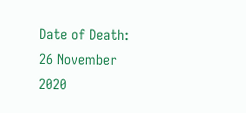Date of Death: 26 November 2020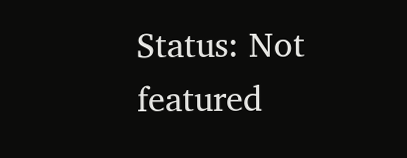Status: Not featured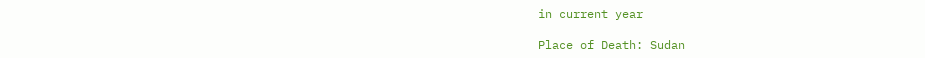in current year

Place of Death: Sudan